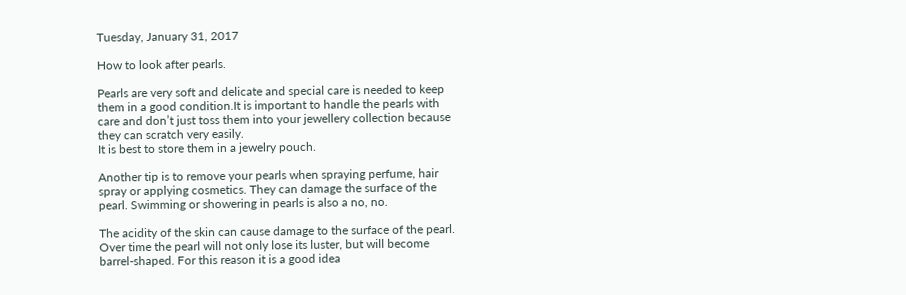Tuesday, January 31, 2017

How to look after pearls.

Pearls are very soft and delicate and special care is needed to keep them in a good condition.It is important to handle the pearls with care and don’t just toss them into your jewellery collection because they can scratch very easily.
It is best to store them in a jewelry pouch.

Another tip is to remove your pearls when spraying perfume, hair spray or applying cosmetics. They can damage the surface of the pearl. Swimming or showering in pearls is also a no, no.

The acidity of the skin can cause damage to the surface of the pearl. Over time the pearl will not only lose its luster, but will become barrel-shaped. For this reason it is a good idea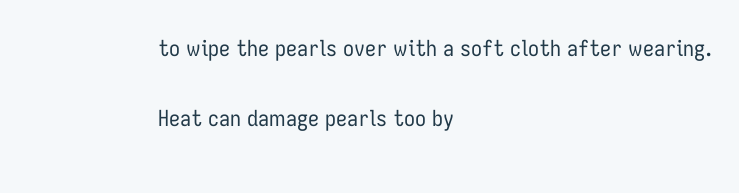to wipe the pearls over with a soft cloth after wearing.

Heat can damage pearls too by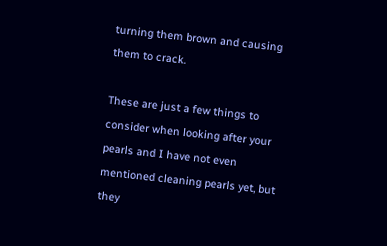turning them brown and causing them to crack.

These are just a few things to consider when looking after your pearls and I have not even mentioned cleaning pearls yet, but they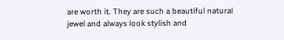are worth it. They are such a beautiful natural jewel and always look stylish and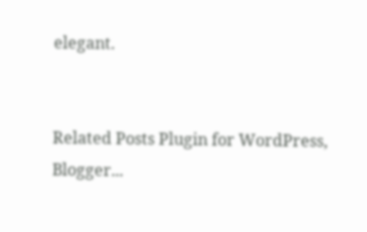elegant.


Related Posts Plugin for WordPress, Blogger...